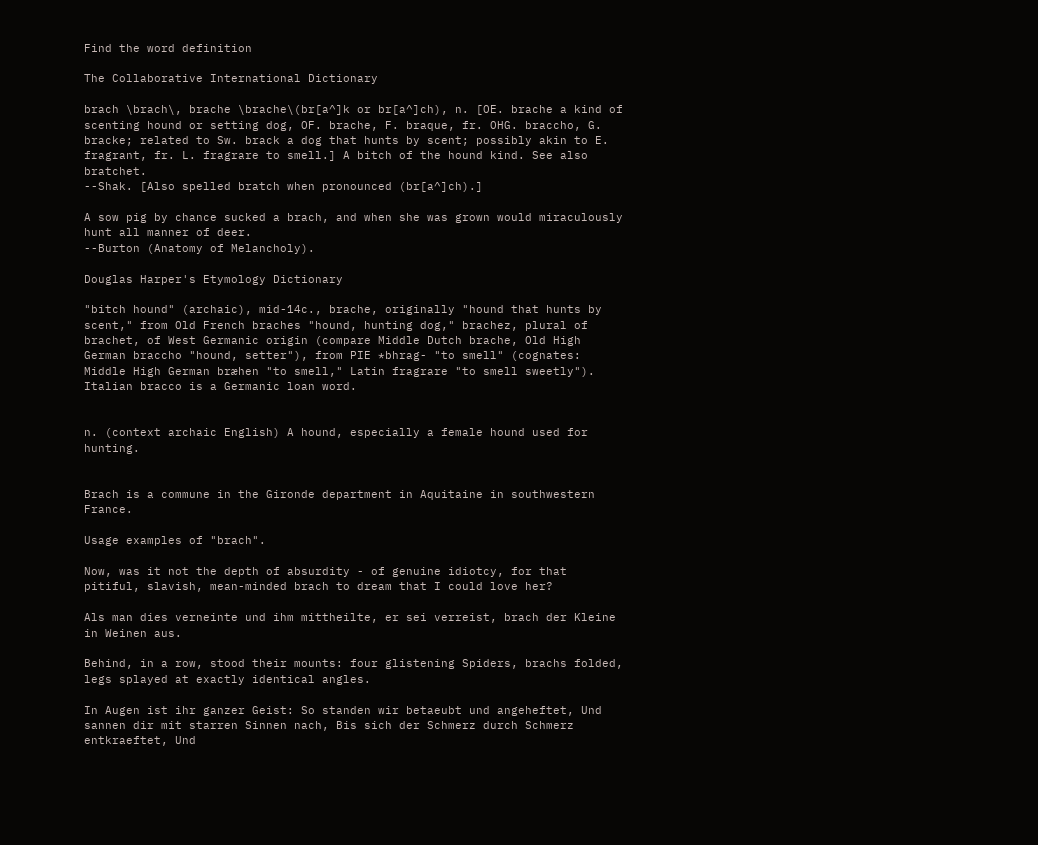Find the word definition

The Collaborative International Dictionary

brach \brach\, brache \brache\(br[a^]k or br[a^]ch), n. [OE. brache a kind of scenting hound or setting dog, OF. brache, F. braque, fr. OHG. braccho, G. bracke; related to Sw. brack a dog that hunts by scent; possibly akin to E. fragrant, fr. L. fragrare to smell.] A bitch of the hound kind. See also bratchet.
--Shak. [Also spelled bratch when pronounced (br[a^]ch).]

A sow pig by chance sucked a brach, and when she was grown would miraculously hunt all manner of deer.
--Burton (Anatomy of Melancholy).

Douglas Harper's Etymology Dictionary

"bitch hound" (archaic), mid-14c., brache, originally "hound that hunts by scent," from Old French braches "hound, hunting dog," brachez, plural of brachet, of West Germanic origin (compare Middle Dutch brache, Old High German braccho "hound, setter"), from PIE *bhrag- "to smell" (cognates: Middle High German bræhen "to smell," Latin fragrare "to smell sweetly"). Italian bracco is a Germanic loan word.


n. (context archaic English) A hound, especially a female hound used for hunting.


Brach is a commune in the Gironde department in Aquitaine in southwestern France.

Usage examples of "brach".

Now, was it not the depth of absurdity - of genuine idiotcy, for that pitiful, slavish, mean-minded brach to dream that I could love her?

Als man dies verneinte und ihm mittheilte, er sei verreist, brach der Kleine in Weinen aus.

Behind, in a row, stood their mounts: four glistening Spiders, brachs folded, legs splayed at exactly identical angles.

In Augen ist ihr ganzer Geist: So standen wir betaeubt und angeheftet, Und sannen dir mit starren Sinnen nach, Bis sich der Schmerz durch Schmerz entkraeftet, Und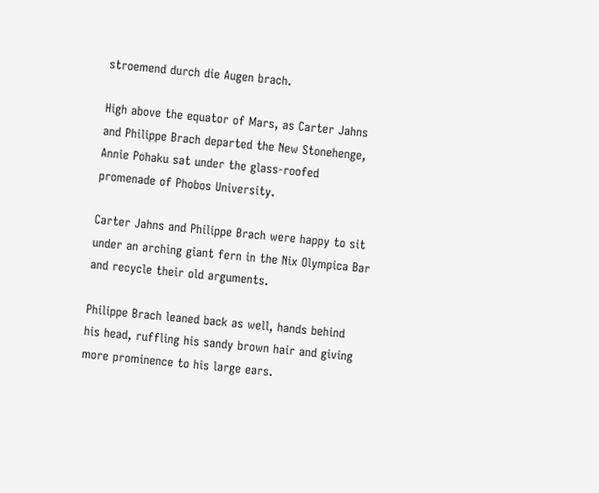stroemend durch die Augen brach.

High above the equator of Mars, as Carter Jahns and Philippe Brach departed the New Stonehenge, Annie Pohaku sat under the glass-roofed promenade of Phobos University.

Carter Jahns and Philippe Brach were happy to sit under an arching giant fern in the Nix Olympica Bar and recycle their old arguments.

Philippe Brach leaned back as well, hands behind his head, ruffling his sandy brown hair and giving more prominence to his large ears.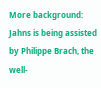More background: Jahns is being assisted by Philippe Brach, the well-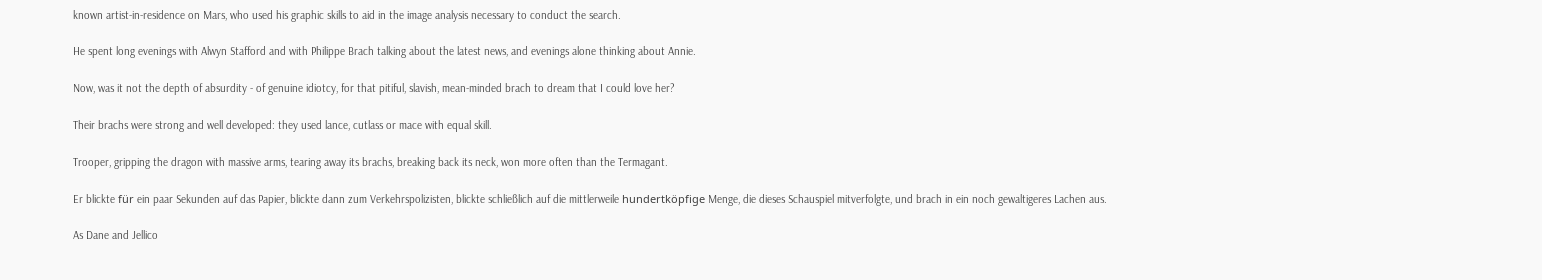known artist-in-residence on Mars, who used his graphic skills to aid in the image analysis necessary to conduct the search.

He spent long evenings with Alwyn Stafford and with Philippe Brach talking about the latest news, and evenings alone thinking about Annie.

Now, was it not the depth of absurdity - of genuine idiotcy, for that pitiful, slavish, mean-minded brach to dream that I could love her?

Their brachs were strong and well developed: they used lance, cutlass or mace with equal skill.

Trooper, gripping the dragon with massive arms, tearing away its brachs, breaking back its neck, won more often than the Termagant.

Er blickte für ein paar Sekunden auf das Papier, blickte dann zum Verkehrspolizisten, blickte schließlich auf die mittlerweile hundertköpfige Menge, die dieses Schauspiel mitverfolgte, und brach in ein noch gewaltigeres Lachen aus.

As Dane and Jellico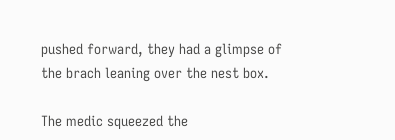pushed forward, they had a glimpse of the brach leaning over the nest box.

The medic squeezed the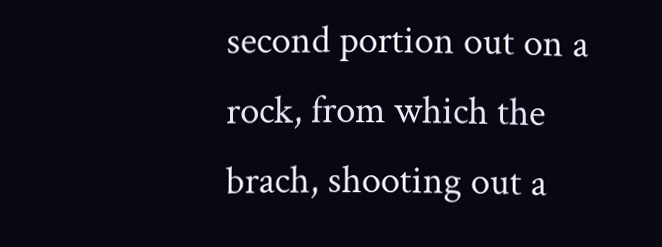second portion out on a rock, from which the brach, shooting out a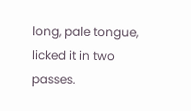long, pale tongue, licked it in two passes.